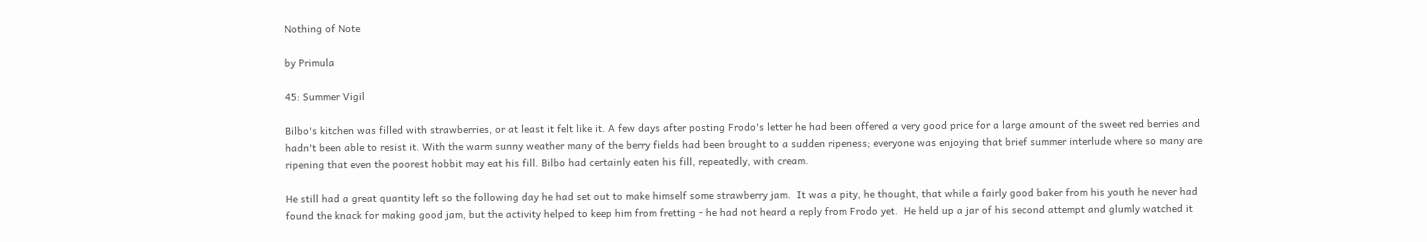Nothing of Note

by Primula

45: Summer Vigil

Bilbo's kitchen was filled with strawberries, or at least it felt like it. A few days after posting Frodo's letter he had been offered a very good price for a large amount of the sweet red berries and hadn't been able to resist it. With the warm sunny weather many of the berry fields had been brought to a sudden ripeness; everyone was enjoying that brief summer interlude where so many are ripening that even the poorest hobbit may eat his fill. Bilbo had certainly eaten his fill, repeatedly, with cream.

He still had a great quantity left so the following day he had set out to make himself some strawberry jam.  It was a pity, he thought, that while a fairly good baker from his youth he never had found the knack for making good jam, but the activity helped to keep him from fretting - he had not heard a reply from Frodo yet.  He held up a jar of his second attempt and glumly watched it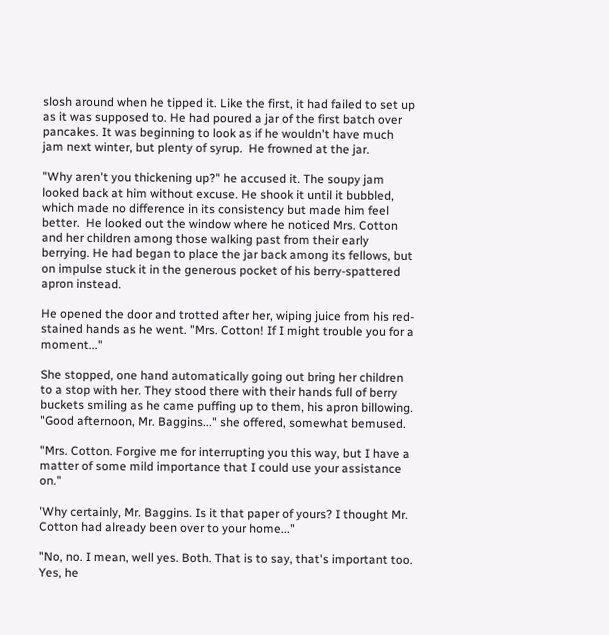slosh around when he tipped it. Like the first, it had failed to set up as it was supposed to. He had poured a jar of the first batch over pancakes. It was beginning to look as if he wouldn't have much jam next winter, but plenty of syrup.  He frowned at the jar.

"Why aren't you thickening up?" he accused it. The soupy jam looked back at him without excuse. He shook it until it bubbled, which made no difference in its consistency but made him feel better.  He looked out the window where he noticed Mrs. Cotton and her children among those walking past from their early berrying. He had began to place the jar back among its fellows, but on impulse stuck it in the generous pocket of his berry-spattered apron instead.

He opened the door and trotted after her, wiping juice from his red-stained hands as he went. "Mrs. Cotton! If I might trouble you for a moment..."

She stopped, one hand automatically going out bring her children to a stop with her. They stood there with their hands full of berry buckets smiling as he came puffing up to them, his apron billowing. "Good afternoon, Mr. Baggins..." she offered, somewhat bemused.

"Mrs. Cotton. Forgive me for interrupting you this way, but I have a matter of some mild importance that I could use your assistance on."

'Why certainly, Mr. Baggins. Is it that paper of yours? I thought Mr. Cotton had already been over to your home..."

"No, no. I mean, well yes. Both. That is to say, that's important too. Yes, he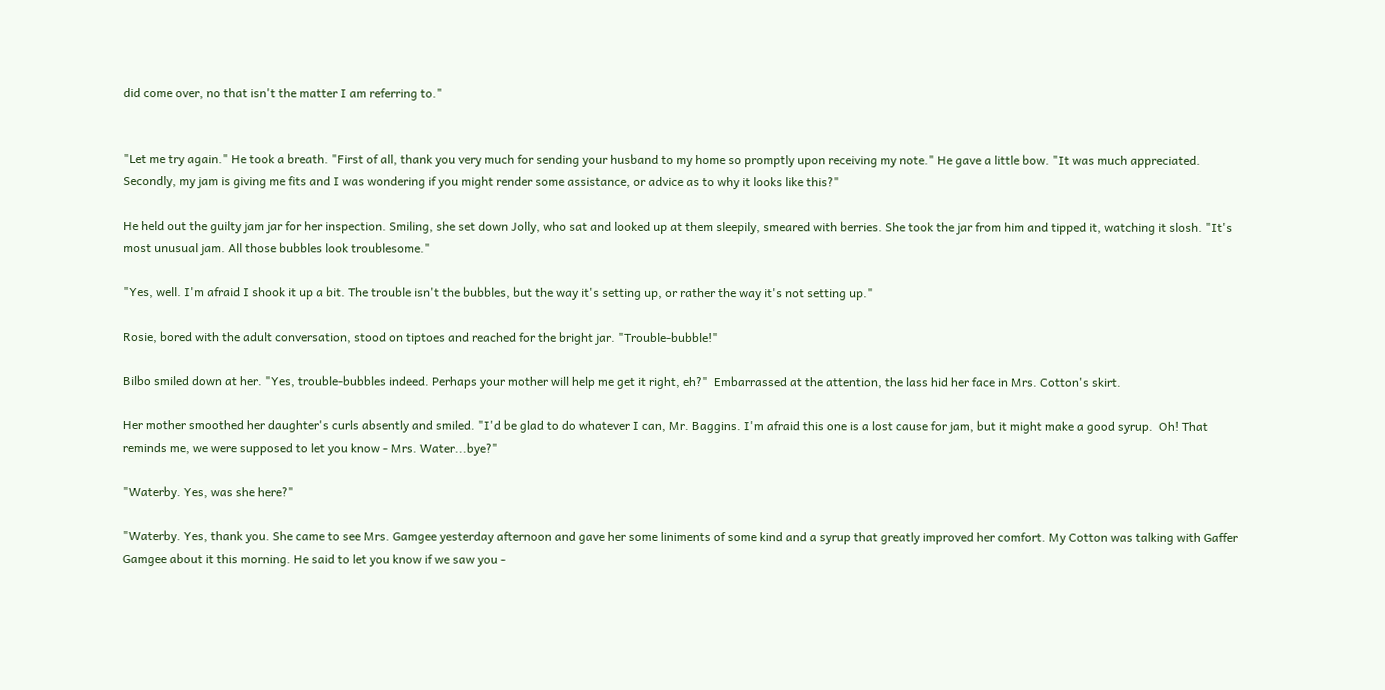did come over, no that isn't the matter I am referring to."


"Let me try again." He took a breath. "First of all, thank you very much for sending your husband to my home so promptly upon receiving my note." He gave a little bow. "It was much appreciated. Secondly, my jam is giving me fits and I was wondering if you might render some assistance, or advice as to why it looks like this?"

He held out the guilty jam jar for her inspection. Smiling, she set down Jolly, who sat and looked up at them sleepily, smeared with berries. She took the jar from him and tipped it, watching it slosh. "It's most unusual jam. All those bubbles look troublesome."

"Yes, well. I'm afraid I shook it up a bit. The trouble isn't the bubbles, but the way it's setting up, or rather the way it's not setting up."

Rosie, bored with the adult conversation, stood on tiptoes and reached for the bright jar. "Trouble-bubble!"

Bilbo smiled down at her. "Yes, trouble-bubbles indeed. Perhaps your mother will help me get it right, eh?"  Embarrassed at the attention, the lass hid her face in Mrs. Cotton's skirt.

Her mother smoothed her daughter's curls absently and smiled. "I'd be glad to do whatever I can, Mr. Baggins. I'm afraid this one is a lost cause for jam, but it might make a good syrup.  Oh! That reminds me, we were supposed to let you know - Mrs. Water...bye?"

"Waterby. Yes, was she here?"

"Waterby. Yes, thank you. She came to see Mrs. Gamgee yesterday afternoon and gave her some liniments of some kind and a syrup that greatly improved her comfort. My Cotton was talking with Gaffer Gamgee about it this morning. He said to let you know if we saw you -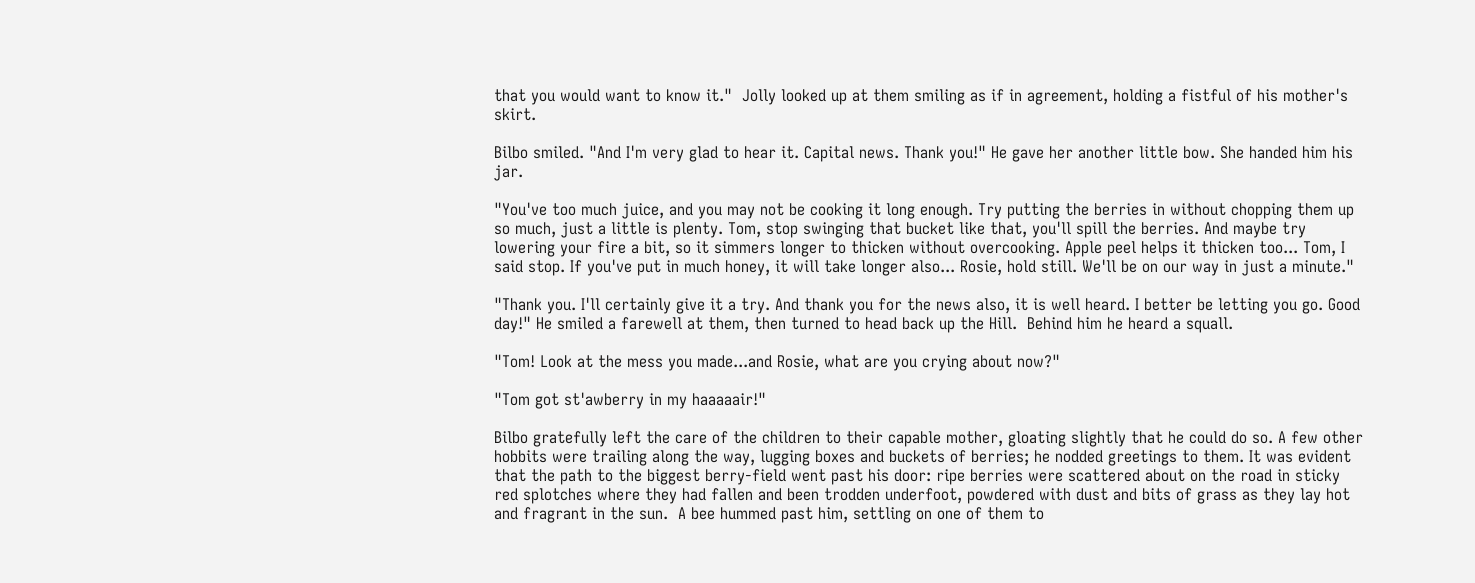that you would want to know it."  Jolly looked up at them smiling as if in agreement, holding a fistful of his mother's skirt.

Bilbo smiled. "And I'm very glad to hear it. Capital news. Thank you!" He gave her another little bow. She handed him his jar.

"You've too much juice, and you may not be cooking it long enough. Try putting the berries in without chopping them up so much, just a little is plenty. Tom, stop swinging that bucket like that, you'll spill the berries. And maybe try lowering your fire a bit, so it simmers longer to thicken without overcooking. Apple peel helps it thicken too... Tom, I said stop. If you've put in much honey, it will take longer also... Rosie, hold still. We'll be on our way in just a minute."

"Thank you. I'll certainly give it a try. And thank you for the news also, it is well heard. I better be letting you go. Good day!" He smiled a farewell at them, then turned to head back up the Hill.  Behind him he heard a squall.

"Tom! Look at the mess you made...and Rosie, what are you crying about now?"

"Tom got st'awberry in my haaaaair!"

Bilbo gratefully left the care of the children to their capable mother, gloating slightly that he could do so. A few other hobbits were trailing along the way, lugging boxes and buckets of berries; he nodded greetings to them. It was evident that the path to the biggest berry-field went past his door: ripe berries were scattered about on the road in sticky red splotches where they had fallen and been trodden underfoot, powdered with dust and bits of grass as they lay hot and fragrant in the sun.  A bee hummed past him, settling on one of them to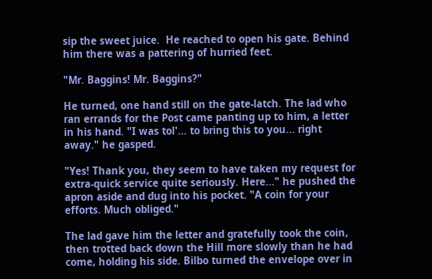sip the sweet juice.  He reached to open his gate. Behind him there was a pattering of hurried feet.

"Mr. Baggins! Mr. Baggins?"

He turned, one hand still on the gate-latch. The lad who ran errands for the Post came panting up to him, a letter in his hand. "I was tol'... to bring this to you... right away." he gasped.

"Yes! Thank you, they seem to have taken my request for extra-quick service quite seriously. Here..." he pushed the apron aside and dug into his pocket. "A coin for your efforts. Much obliged."

The lad gave him the letter and gratefully took the coin, then trotted back down the Hill more slowly than he had come, holding his side. Bilbo turned the envelope over in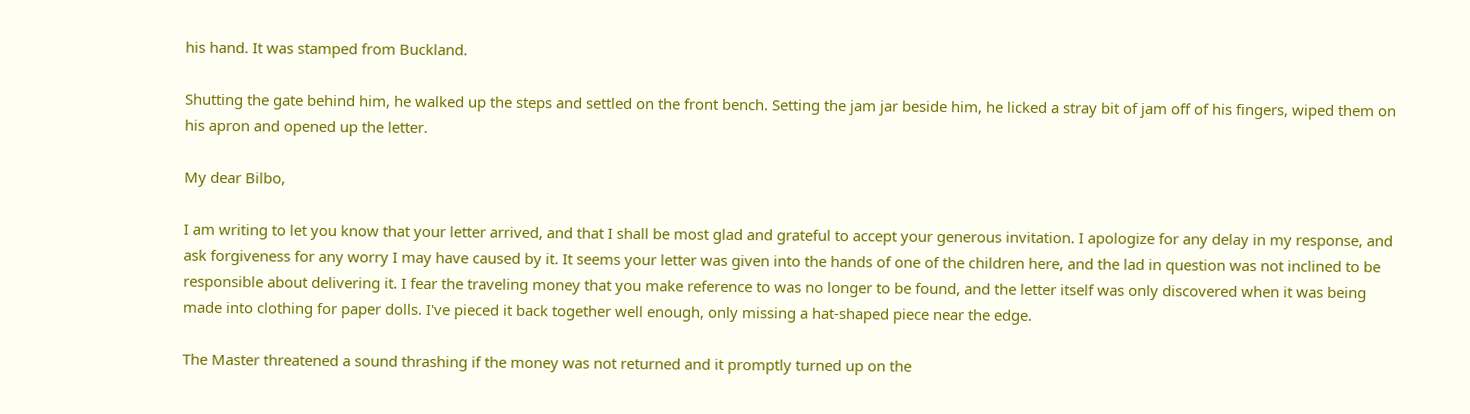his hand. It was stamped from Buckland.

Shutting the gate behind him, he walked up the steps and settled on the front bench. Setting the jam jar beside him, he licked a stray bit of jam off of his fingers, wiped them on his apron and opened up the letter.

My dear Bilbo,

I am writing to let you know that your letter arrived, and that I shall be most glad and grateful to accept your generous invitation. I apologize for any delay in my response, and ask forgiveness for any worry I may have caused by it. It seems your letter was given into the hands of one of the children here, and the lad in question was not inclined to be responsible about delivering it. I fear the traveling money that you make reference to was no longer to be found, and the letter itself was only discovered when it was being made into clothing for paper dolls. I've pieced it back together well enough, only missing a hat-shaped piece near the edge.

The Master threatened a sound thrashing if the money was not returned and it promptly turned up on the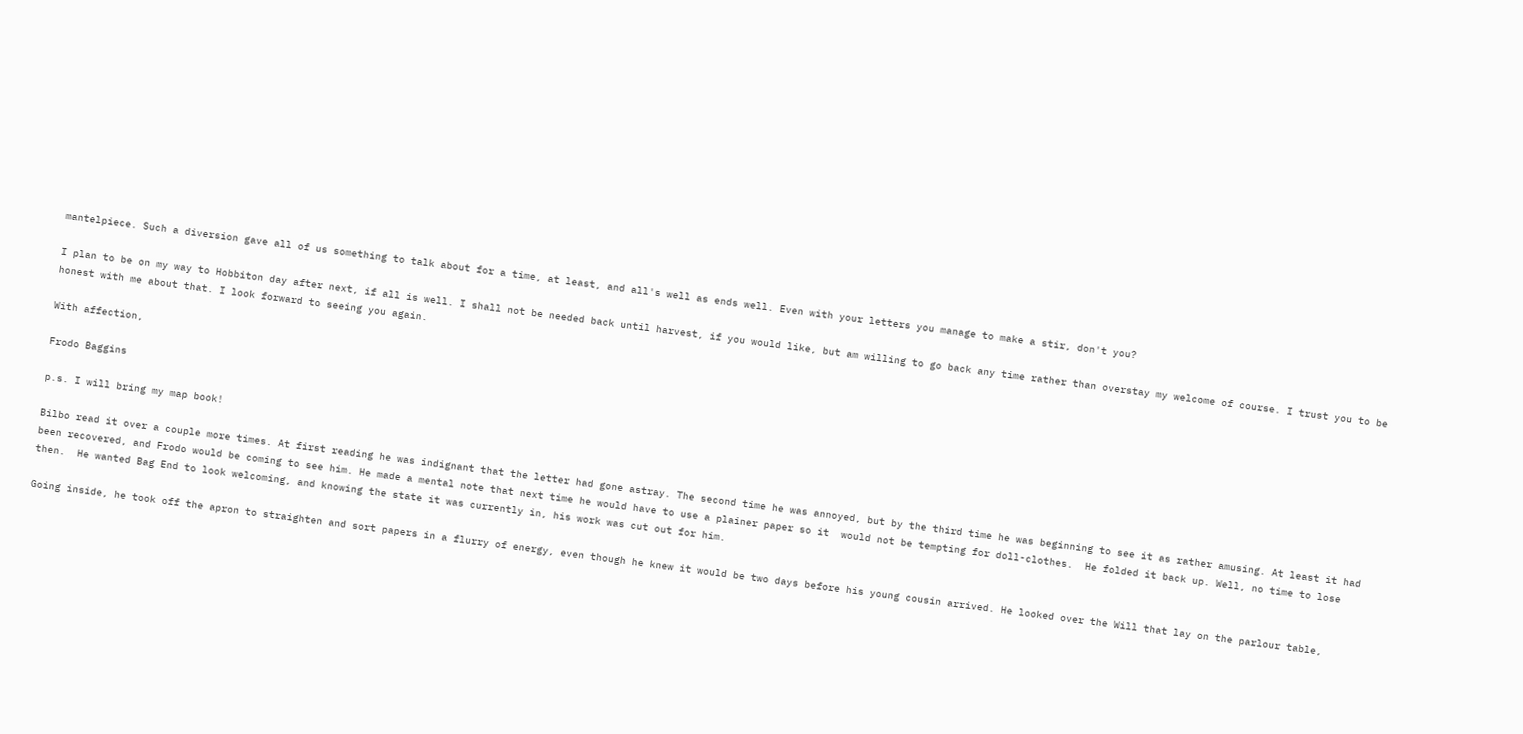mantelpiece. Such a diversion gave all of us something to talk about for a time, at least, and all's well as ends well. Even with your letters you manage to make a stir, don't you?

I plan to be on my way to Hobbiton day after next, if all is well. I shall not be needed back until harvest, if you would like, but am willing to go back any time rather than overstay my welcome of course. I trust you to be honest with me about that. I look forward to seeing you again.

With affection,

Frodo Baggins

p.s. I will bring my map book!

Bilbo read it over a couple more times. At first reading he was indignant that the letter had gone astray. The second time he was annoyed, but by the third time he was beginning to see it as rather amusing. At least it had been recovered, and Frodo would be coming to see him. He made a mental note that next time he would have to use a plainer paper so it  would not be tempting for doll-clothes.  He folded it back up. Well, no time to lose then.  He wanted Bag End to look welcoming, and knowing the state it was currently in, his work was cut out for him.

Going inside, he took off the apron to straighten and sort papers in a flurry of energy, even though he knew it would be two days before his young cousin arrived. He looked over the Will that lay on the parlour table,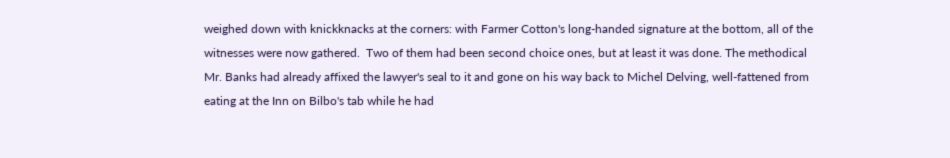weighed down with knickknacks at the corners: with Farmer Cotton's long-handed signature at the bottom, all of the witnesses were now gathered.  Two of them had been second choice ones, but at least it was done. The methodical Mr. Banks had already affixed the lawyer's seal to it and gone on his way back to Michel Delving, well-fattened from eating at the Inn on Bilbo's tab while he had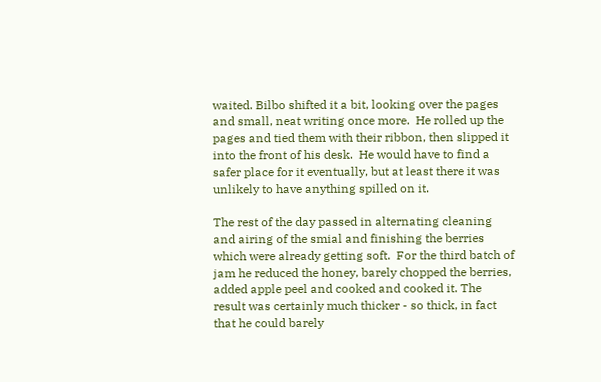waited. Bilbo shifted it a bit, looking over the pages and small, neat writing once more.  He rolled up the pages and tied them with their ribbon, then slipped it into the front of his desk.  He would have to find a safer place for it eventually, but at least there it was unlikely to have anything spilled on it.

The rest of the day passed in alternating cleaning and airing of the smial and finishing the berries which were already getting soft.  For the third batch of jam he reduced the honey, barely chopped the berries, added apple peel and cooked and cooked it. The result was certainly much thicker - so thick, in fact that he could barely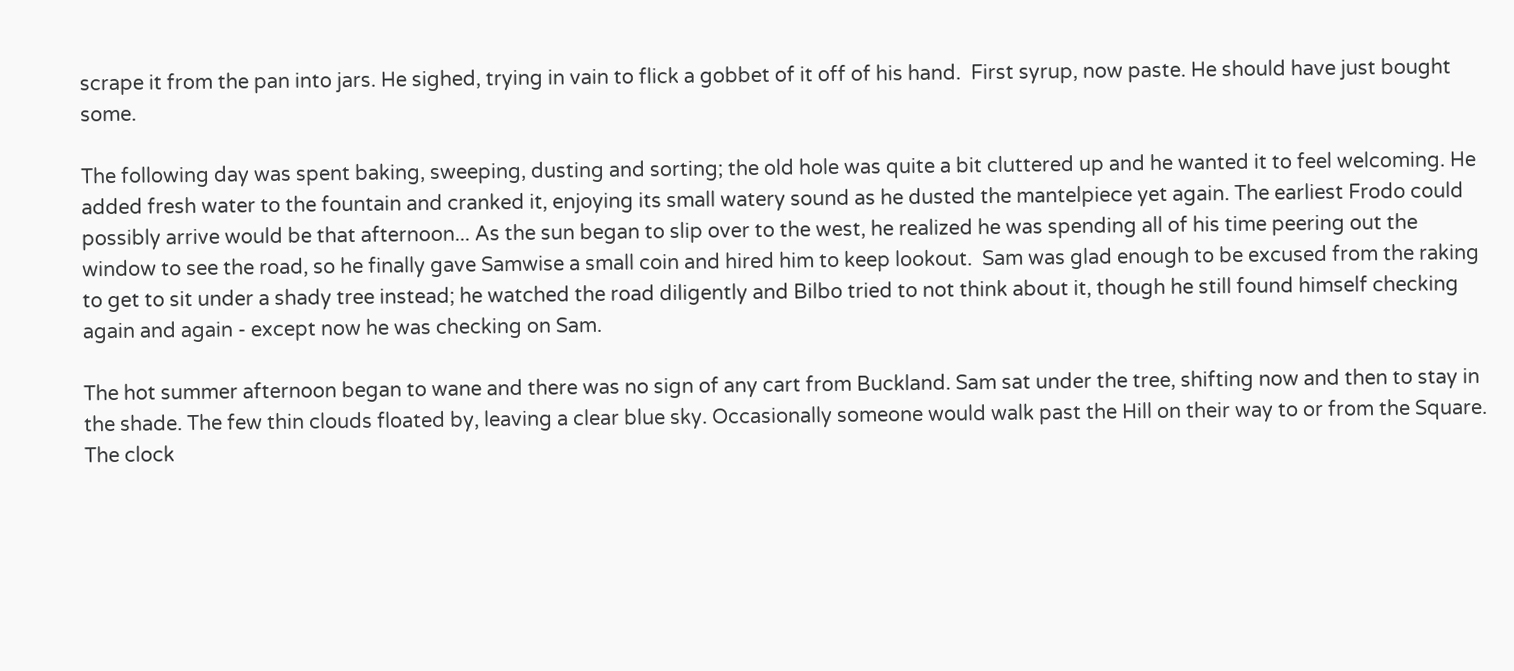scrape it from the pan into jars. He sighed, trying in vain to flick a gobbet of it off of his hand.  First syrup, now paste. He should have just bought some.

The following day was spent baking, sweeping, dusting and sorting; the old hole was quite a bit cluttered up and he wanted it to feel welcoming. He added fresh water to the fountain and cranked it, enjoying its small watery sound as he dusted the mantelpiece yet again. The earliest Frodo could possibly arrive would be that afternoon... As the sun began to slip over to the west, he realized he was spending all of his time peering out the window to see the road, so he finally gave Samwise a small coin and hired him to keep lookout.  Sam was glad enough to be excused from the raking to get to sit under a shady tree instead; he watched the road diligently and Bilbo tried to not think about it, though he still found himself checking again and again - except now he was checking on Sam.

The hot summer afternoon began to wane and there was no sign of any cart from Buckland. Sam sat under the tree, shifting now and then to stay in the shade. The few thin clouds floated by, leaving a clear blue sky. Occasionally someone would walk past the Hill on their way to or from the Square. The clock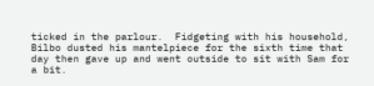ticked in the parlour.  Fidgeting with his household, Bilbo dusted his mantelpiece for the sixth time that day then gave up and went outside to sit with Sam for a bit.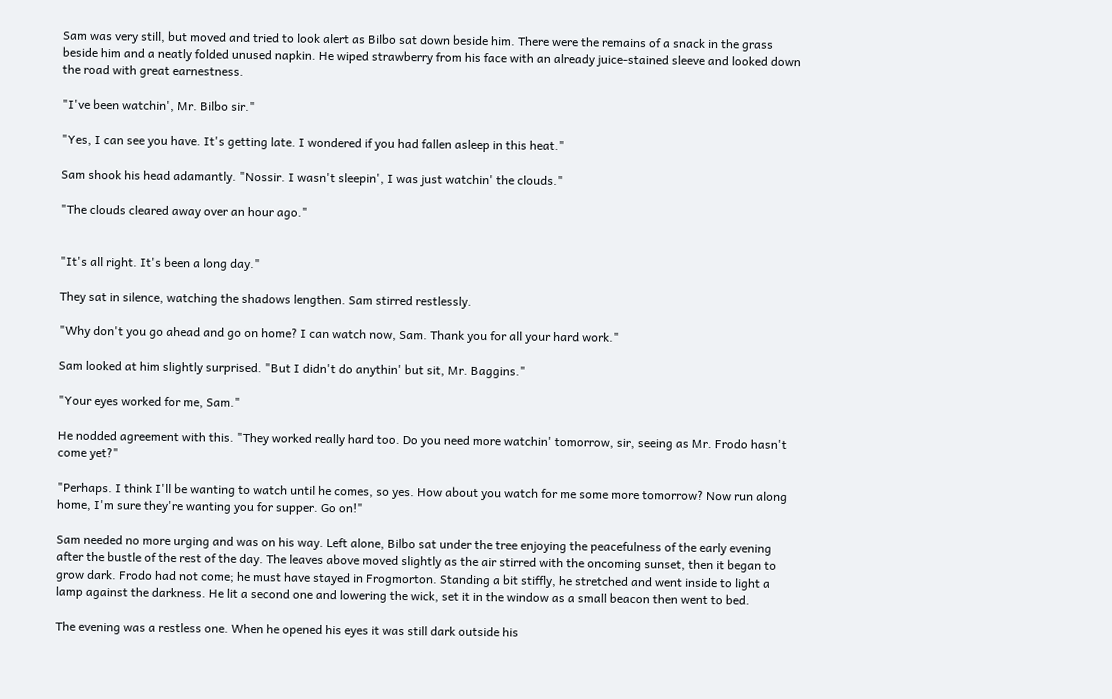Sam was very still, but moved and tried to look alert as Bilbo sat down beside him. There were the remains of a snack in the grass beside him and a neatly folded unused napkin. He wiped strawberry from his face with an already juice-stained sleeve and looked down the road with great earnestness.

"I've been watchin', Mr. Bilbo sir."

"Yes, I can see you have. It's getting late. I wondered if you had fallen asleep in this heat."

Sam shook his head adamantly. "Nossir. I wasn't sleepin', I was just watchin' the clouds."

"The clouds cleared away over an hour ago."


"It's all right. It's been a long day."

They sat in silence, watching the shadows lengthen. Sam stirred restlessly.

"Why don't you go ahead and go on home? I can watch now, Sam. Thank you for all your hard work."

Sam looked at him slightly surprised. "But I didn't do anythin' but sit, Mr. Baggins."

"Your eyes worked for me, Sam."

He nodded agreement with this. "They worked really hard too. Do you need more watchin' tomorrow, sir, seeing as Mr. Frodo hasn't come yet?"

"Perhaps. I think I'll be wanting to watch until he comes, so yes. How about you watch for me some more tomorrow? Now run along home, I'm sure they're wanting you for supper. Go on!"

Sam needed no more urging and was on his way. Left alone, Bilbo sat under the tree enjoying the peacefulness of the early evening after the bustle of the rest of the day. The leaves above moved slightly as the air stirred with the oncoming sunset, then it began to grow dark. Frodo had not come; he must have stayed in Frogmorton. Standing a bit stiffly, he stretched and went inside to light a lamp against the darkness. He lit a second one and lowering the wick, set it in the window as a small beacon then went to bed.

The evening was a restless one. When he opened his eyes it was still dark outside his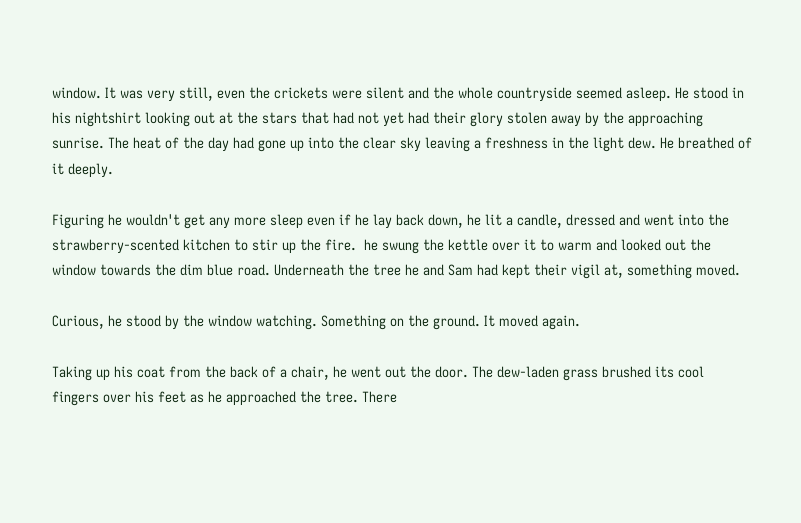window. It was very still, even the crickets were silent and the whole countryside seemed asleep. He stood in his nightshirt looking out at the stars that had not yet had their glory stolen away by the approaching sunrise. The heat of the day had gone up into the clear sky leaving a freshness in the light dew. He breathed of it deeply.

Figuring he wouldn't get any more sleep even if he lay back down, he lit a candle, dressed and went into the strawberry-scented kitchen to stir up the fire.  he swung the kettle over it to warm and looked out the window towards the dim blue road. Underneath the tree he and Sam had kept their vigil at, something moved.

Curious, he stood by the window watching. Something on the ground. It moved again.

Taking up his coat from the back of a chair, he went out the door. The dew-laden grass brushed its cool fingers over his feet as he approached the tree. There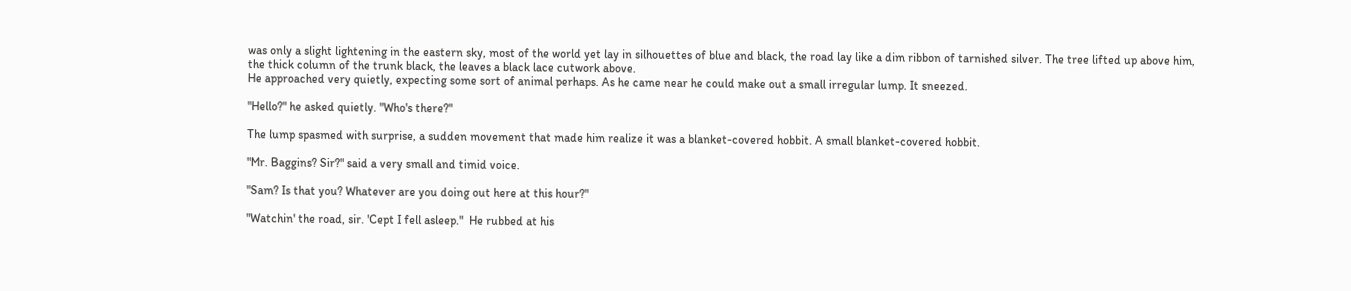was only a slight lightening in the eastern sky, most of the world yet lay in silhouettes of blue and black, the road lay like a dim ribbon of tarnished silver. The tree lifted up above him, the thick column of the trunk black, the leaves a black lace cutwork above.
He approached very quietly, expecting some sort of animal perhaps. As he came near he could make out a small irregular lump. It sneezed.

"Hello?" he asked quietly. "Who's there?"

The lump spasmed with surprise, a sudden movement that made him realize it was a blanket-covered hobbit. A small blanket-covered hobbit.

"Mr. Baggins? Sir?" said a very small and timid voice.

"Sam? Is that you? Whatever are you doing out here at this hour?"

"Watchin' the road, sir. 'Cept I fell asleep."  He rubbed at his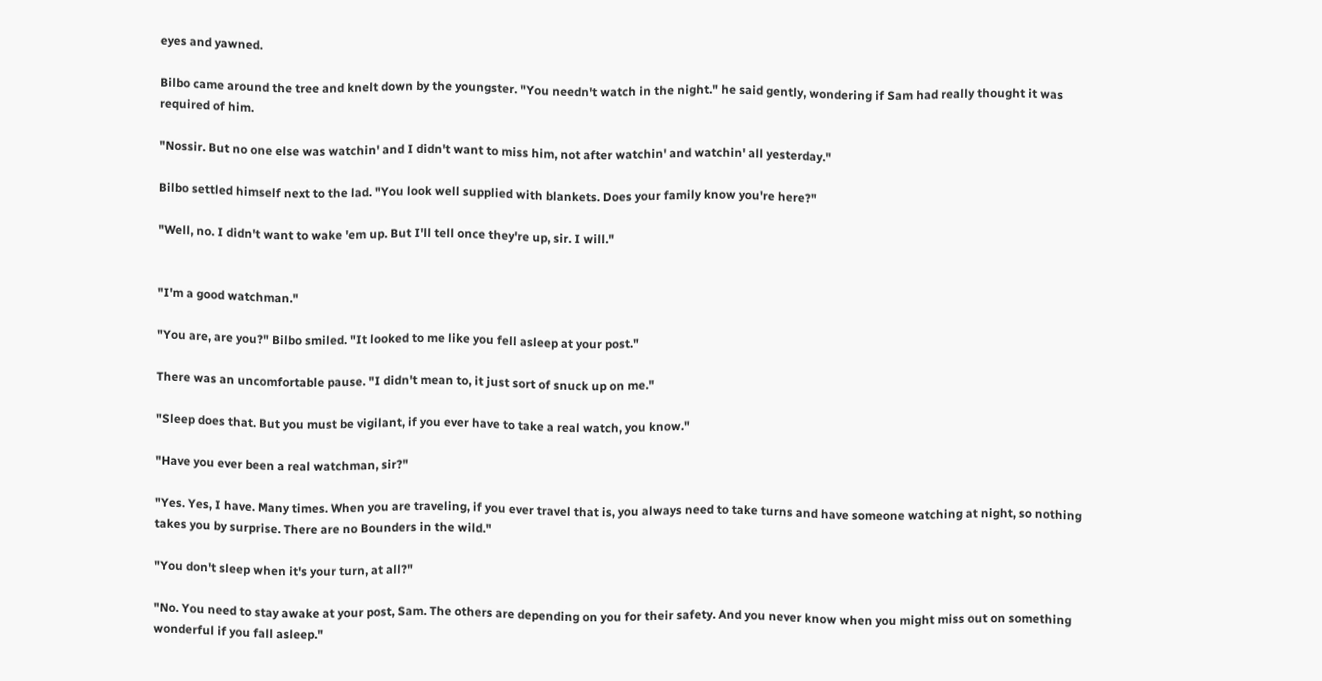eyes and yawned.

Bilbo came around the tree and knelt down by the youngster. "You needn't watch in the night." he said gently, wondering if Sam had really thought it was required of him.

"Nossir. But no one else was watchin' and I didn't want to miss him, not after watchin' and watchin' all yesterday."

Bilbo settled himself next to the lad. "You look well supplied with blankets. Does your family know you're here?"

"Well, no. I didn't want to wake 'em up. But I'll tell once they're up, sir. I will."


"I'm a good watchman."

"You are, are you?" Bilbo smiled. "It looked to me like you fell asleep at your post."

There was an uncomfortable pause. "I didn't mean to, it just sort of snuck up on me."

"Sleep does that. But you must be vigilant, if you ever have to take a real watch, you know."

"Have you ever been a real watchman, sir?"

"Yes. Yes, I have. Many times. When you are traveling, if you ever travel that is, you always need to take turns and have someone watching at night, so nothing takes you by surprise. There are no Bounders in the wild."

"You don't sleep when it's your turn, at all?"

"No. You need to stay awake at your post, Sam. The others are depending on you for their safety. And you never know when you might miss out on something wonderful if you fall asleep."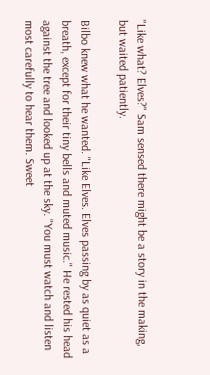"Like what? Elves?" Sam sensed there might be a story in the making, but waited patiently.

Bilbo knew what he wanted. "Like Elves. Elves passing by as quiet as a breath, except for their tiny bells and muted music." He rested his head against the tree and looked up at the sky. "You must watch and listen most carefully to hear them. Sweet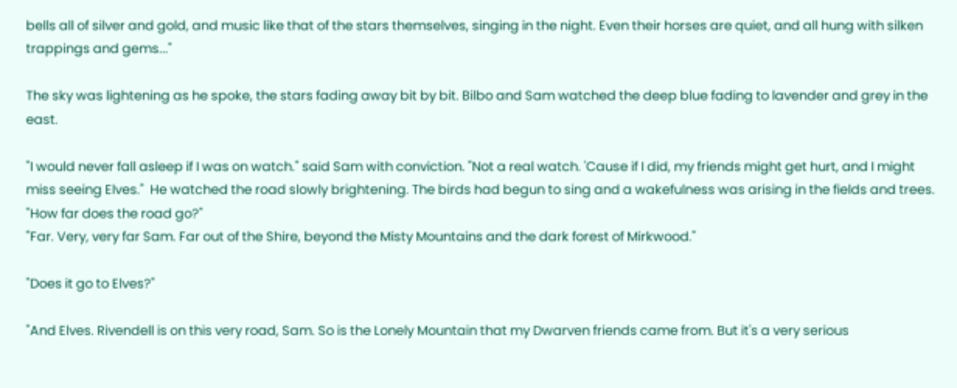bells all of silver and gold, and music like that of the stars themselves, singing in the night. Even their horses are quiet, and all hung with silken trappings and gems..."

The sky was lightening as he spoke, the stars fading away bit by bit. Bilbo and Sam watched the deep blue fading to lavender and grey in the east.

"I would never fall asleep if I was on watch." said Sam with conviction. "Not a real watch. 'Cause if I did, my friends might get hurt, and I might miss seeing Elves."  He watched the road slowly brightening. The birds had begun to sing and a wakefulness was arising in the fields and trees. "How far does the road go?"
"Far. Very, very far Sam. Far out of the Shire, beyond the Misty Mountains and the dark forest of Mirkwood."

"Does it go to Elves?"

"And Elves. Rivendell is on this very road, Sam. So is the Lonely Mountain that my Dwarven friends came from. But it's a very serious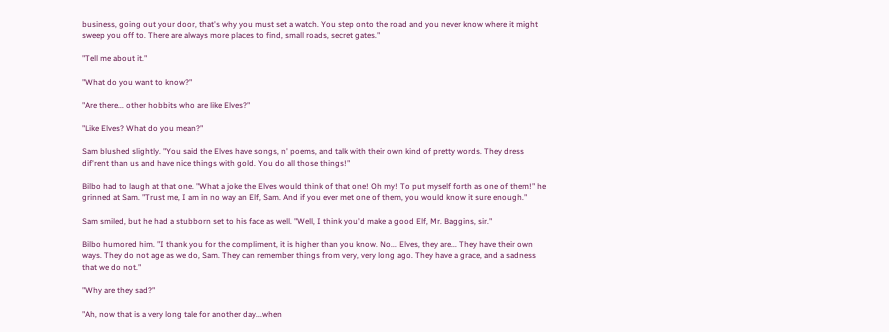business, going out your door, that's why you must set a watch. You step onto the road and you never know where it might sweep you off to. There are always more places to find, small roads, secret gates."

"Tell me about it."

"What do you want to know?"

"Are there... other hobbits who are like Elves?"

"Like Elves? What do you mean?"

Sam blushed slightly. "You said the Elves have songs, n' poems, and talk with their own kind of pretty words. They dress dif'rent than us and have nice things with gold. You do all those things!"

Bilbo had to laugh at that one. "What a joke the Elves would think of that one! Oh my! To put myself forth as one of them!" he grinned at Sam. "Trust me, I am in no way an Elf, Sam. And if you ever met one of them, you would know it sure enough."

Sam smiled, but he had a stubborn set to his face as well. "Well, I think you'd make a good Elf, Mr. Baggins, sir."

Bilbo humored him. "I thank you for the compliment, it is higher than you know. No... Elves, they are... They have their own ways. They do not age as we do, Sam. They can remember things from very, very long ago. They have a grace, and a sadness that we do not."

"Why are they sad?"

"Ah, now that is a very long tale for another day...when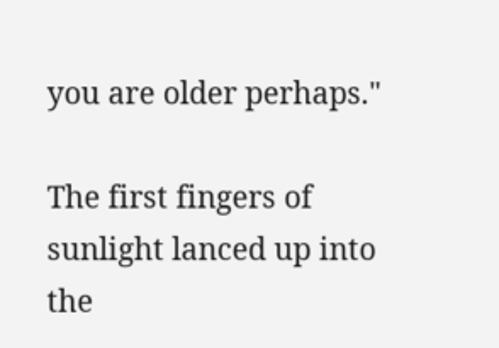you are older perhaps."

The first fingers of sunlight lanced up into the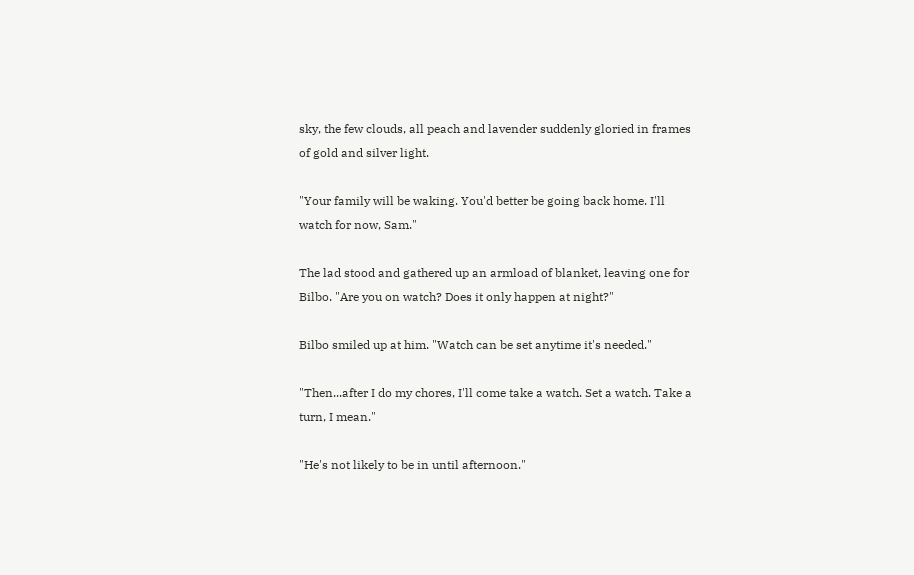sky, the few clouds, all peach and lavender suddenly gloried in frames of gold and silver light.

"Your family will be waking. You'd better be going back home. I'll watch for now, Sam."

The lad stood and gathered up an armload of blanket, leaving one for Bilbo. "Are you on watch? Does it only happen at night?"

Bilbo smiled up at him. "Watch can be set anytime it's needed."

"Then...after I do my chores, I'll come take a watch. Set a watch. Take a turn, I mean."

"He's not likely to be in until afternoon."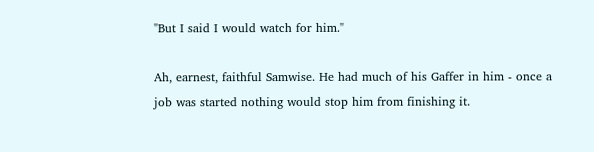"But I said I would watch for him."

Ah, earnest, faithful Samwise. He had much of his Gaffer in him - once a job was started nothing would stop him from finishing it.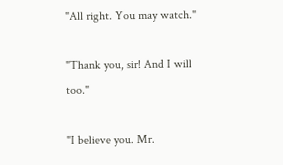"All right. You may watch."

"Thank you, sir! And I will too."

"I believe you. Mr.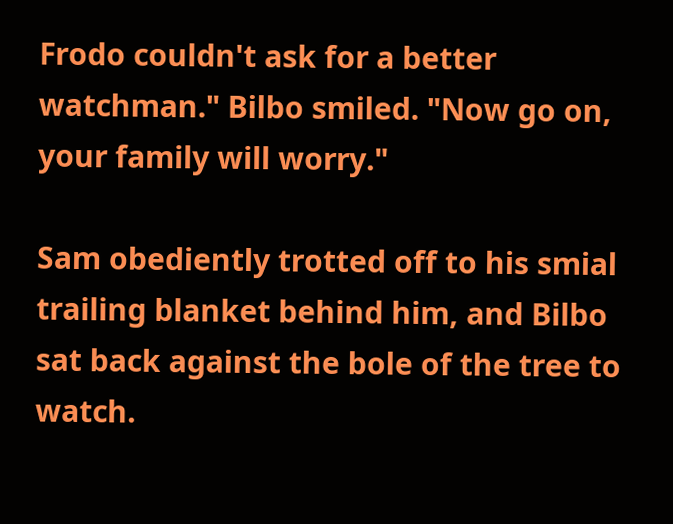Frodo couldn't ask for a better watchman." Bilbo smiled. "Now go on, your family will worry."

Sam obediently trotted off to his smial trailing blanket behind him, and Bilbo sat back against the bole of the tree to watch.